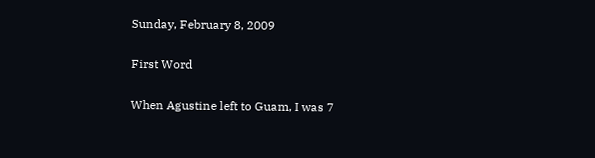Sunday, February 8, 2009

First Word

When Agustine left to Guam, I was 7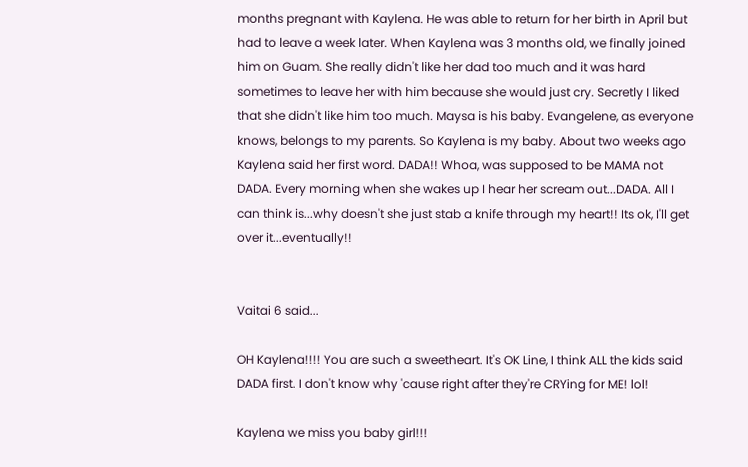months pregnant with Kaylena. He was able to return for her birth in April but had to leave a week later. When Kaylena was 3 months old, we finally joined him on Guam. She really didn't like her dad too much and it was hard sometimes to leave her with him because she would just cry. Secretly I liked that she didn't like him too much. Maysa is his baby. Evangelene, as everyone knows, belongs to my parents. So Kaylena is my baby. About two weeks ago Kaylena said her first word. DADA!! Whoa, was supposed to be MAMA not DADA. Every morning when she wakes up I hear her scream out...DADA. All I can think is...why doesn't she just stab a knife through my heart!! Its ok, I'll get over it...eventually!!


Vaitai 6 said...

OH Kaylena!!!! You are such a sweetheart. It's OK Line, I think ALL the kids said DADA first. I don't know why 'cause right after they're CRYing for ME! lol!

Kaylena we miss you baby girl!!!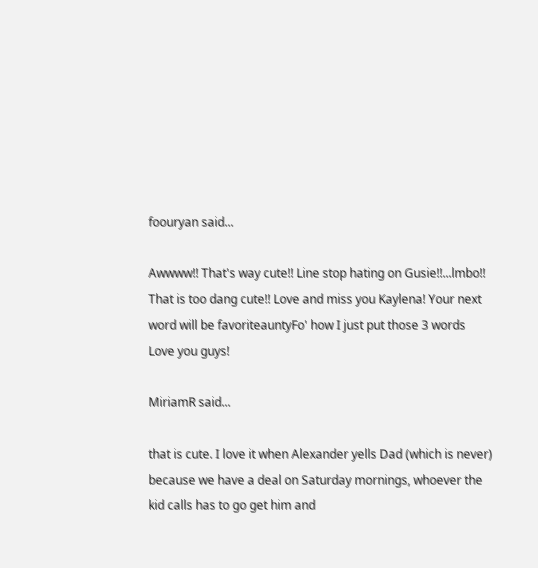foouryan said...

Awwww!! That's way cute!! Line stop hating on Gusie!!...lmbo!! That is too dang cute!! Love and miss you Kaylena! Your next word will be favoriteauntyFo' how I just put those 3 words Love you guys!

MiriamR said...

that is cute. I love it when Alexander yells Dad (which is never) because we have a deal on Saturday mornings, whoever the kid calls has to go get him and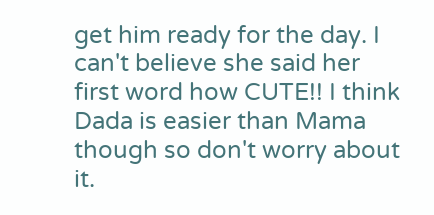get him ready for the day. I can't believe she said her first word how CUTE!! I think Dada is easier than Mama though so don't worry about it.